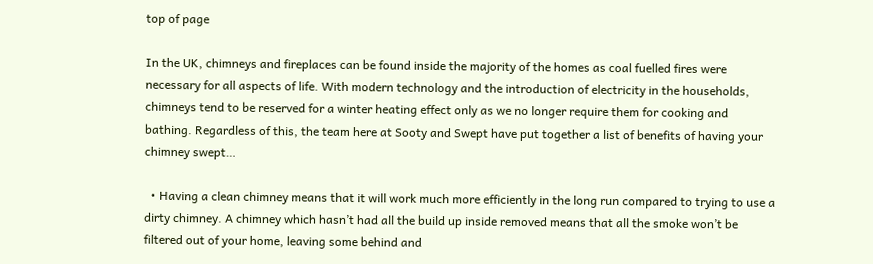top of page

In the UK, chimneys and fireplaces can be found inside the majority of the homes as coal fuelled fires were necessary for all aspects of life. With modern technology and the introduction of electricity in the households, chimneys tend to be reserved for a winter heating effect only as we no longer require them for cooking and bathing. Regardless of this, the team here at Sooty and Swept have put together a list of benefits of having your chimney swept…

  • Having a clean chimney means that it will work much more efficiently in the long run compared to trying to use a dirty chimney. A chimney which hasn’t had all the build up inside removed means that all the smoke won’t be filtered out of your home, leaving some behind and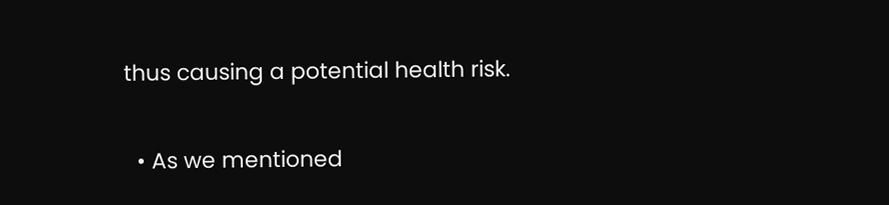thus causing a potential health risk.


  • As we mentioned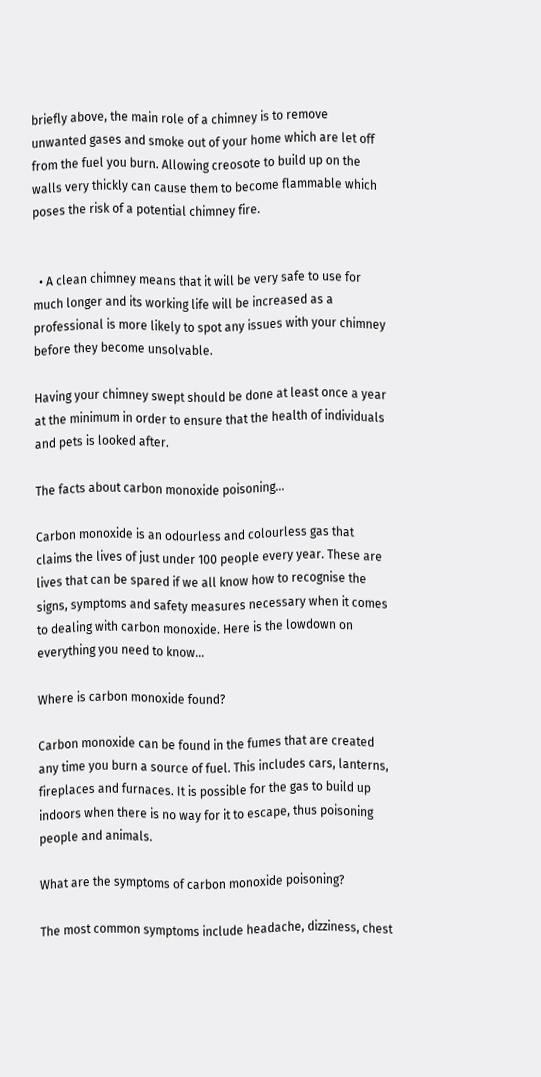briefly above, the main role of a chimney is to remove unwanted gases and smoke out of your home which are let off from the fuel you burn. Allowing creosote to build up on the walls very thickly can cause them to become flammable which poses the risk of a potential chimney fire.


  • A clean chimney means that it will be very safe to use for much longer and its working life will be increased as a professional is more likely to spot any issues with your chimney before they become unsolvable.

Having your chimney swept should be done at least once a year at the minimum in order to ensure that the health of individuals and pets is looked after.

The facts about carbon monoxide poisoning...

Carbon monoxide is an odourless and colourless gas that claims the lives of just under 100 people every year. These are lives that can be spared if we all know how to recognise the signs, symptoms and safety measures necessary when it comes to dealing with carbon monoxide. Here is the lowdown on everything you need to know…

Where is carbon monoxide found?

Carbon monoxide can be found in the fumes that are created any time you burn a source of fuel. This includes cars, lanterns, fireplaces and furnaces. It is possible for the gas to build up indoors when there is no way for it to escape, thus poisoning people and animals.

What are the symptoms of carbon monoxide poisoning?

The most common symptoms include headache, dizziness, chest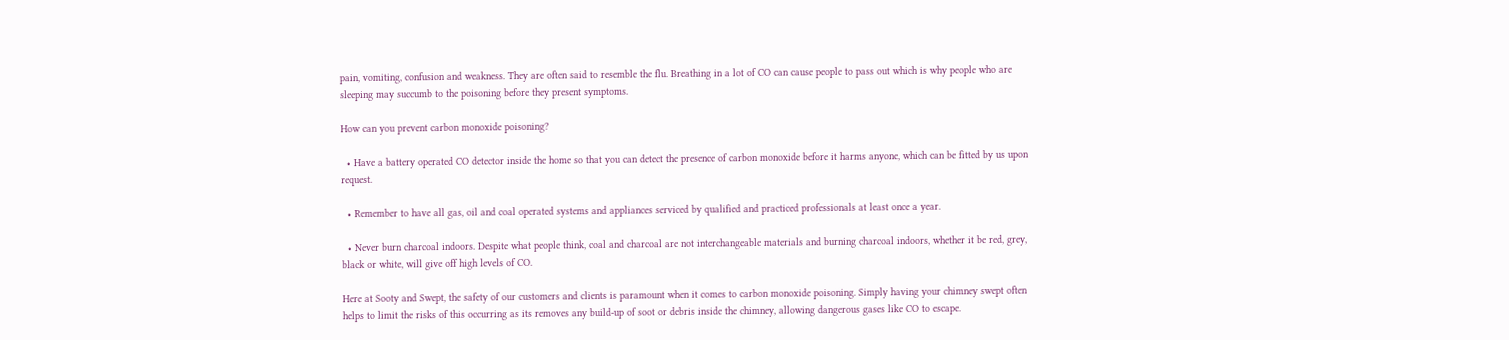pain, vomiting, confusion and weakness. They are often said to resemble the flu. Breathing in a lot of CO can cause people to pass out which is why people who are sleeping may succumb to the poisoning before they present symptoms.

How can you prevent carbon monoxide poisoning?

  • Have a battery operated CO detector inside the home so that you can detect the presence of carbon monoxide before it harms anyone, which can be fitted by us upon request.

  • Remember to have all gas, oil and coal operated systems and appliances serviced by qualified and practiced professionals at least once a year.

  • Never burn charcoal indoors. Despite what people think, coal and charcoal are not interchangeable materials and burning charcoal indoors, whether it be red, grey, black or white, will give off high levels of CO.

Here at Sooty and Swept, the safety of our customers and clients is paramount when it comes to carbon monoxide poisoning. Simply having your chimney swept often helps to limit the risks of this occurring as its removes any build-up of soot or debris inside the chimney, allowing dangerous gases like CO to escape.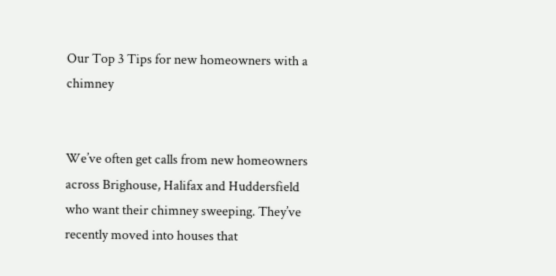Our Top 3 Tips for new homeowners with a chimney


We’ve often get calls from new homeowners across Brighouse, Halifax and Huddersfield who want their chimney sweeping. They’ve recently moved into houses that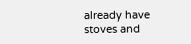already have stoves and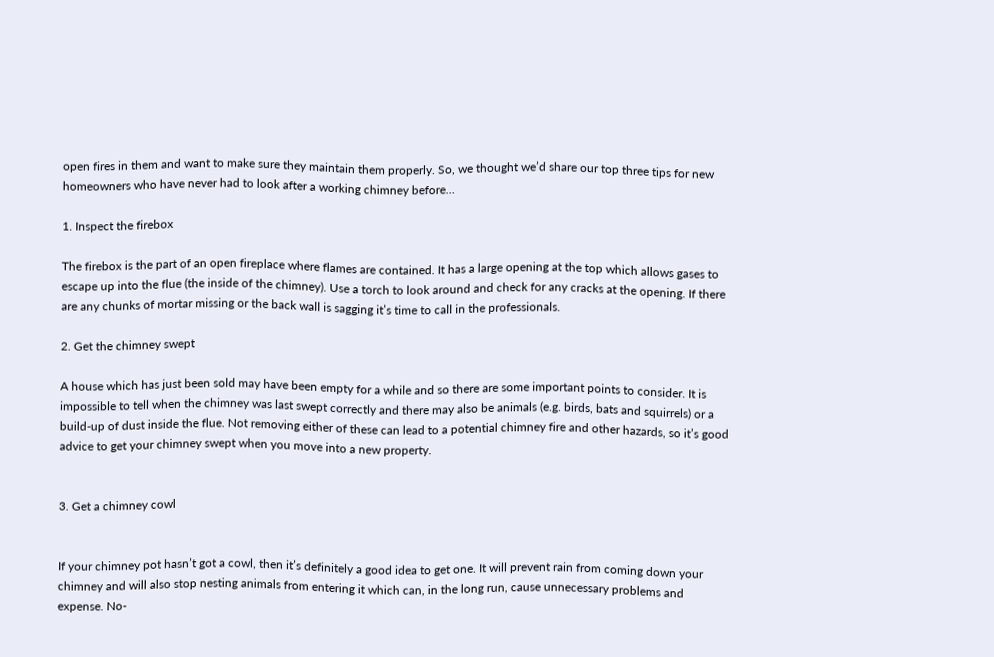open fires in them and want to make sure they maintain them properly. So, we thought we’d share our top three tips for new homeowners who have never had to look after a working chimney before…

1. Inspect the firebox

The firebox is the part of an open fireplace where flames are contained. It has a large opening at the top which allows gases to escape up into the flue (the inside of the chimney). Use a torch to look around and check for any cracks at the opening. If there are any chunks of mortar missing or the back wall is sagging it’s time to call in the professionals.

2. Get the chimney swept

A house which has just been sold may have been empty for a while and so there are some important points to consider. It is impossible to tell when the chimney was last swept correctly and there may also be animals (e.g. birds, bats and squirrels) or a build-up of dust inside the flue. Not removing either of these can lead to a potential chimney fire and other hazards, so it’s good advice to get your chimney swept when you move into a new property.


3. Get a chimney cowl


If your chimney pot hasn’t got a cowl, then it’s definitely a good idea to get one. It will prevent rain from coming down your chimney and will also stop nesting animals from entering it which can, in the long run, cause unnecessary problems and expense. No-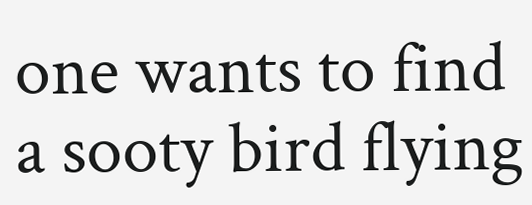one wants to find a sooty bird flying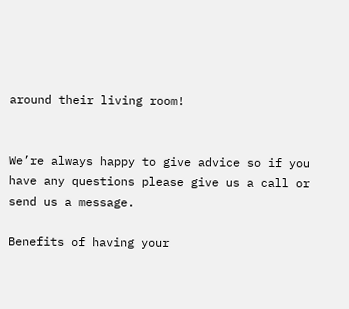around their living room!


We’re always happy to give advice so if you have any questions please give us a call or send us a message.

Benefits of having your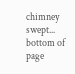chimney swept...
bottom of page